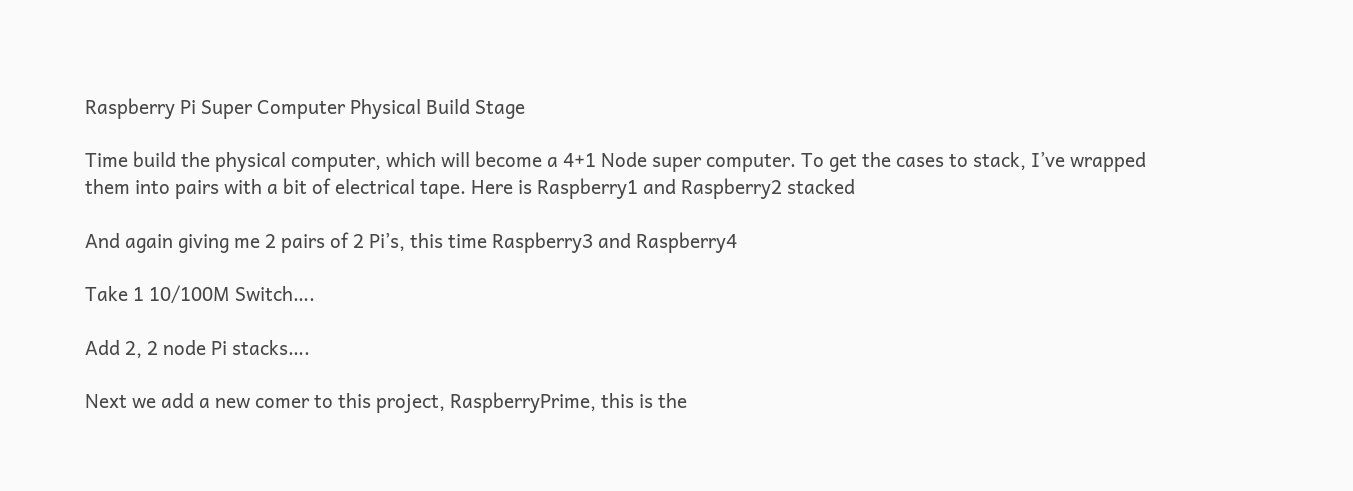Raspberry Pi Super Computer Physical Build Stage

Time build the physical computer, which will become a 4+1 Node super computer. To get the cases to stack, I’ve wrapped them into pairs with a bit of electrical tape. Here is Raspberry1 and Raspberry2 stacked

And again giving me 2 pairs of 2 Pi’s, this time Raspberry3 and Raspberry4

Take 1 10/100M Switch….

Add 2, 2 node Pi stacks….

Next we add a new comer to this project, RaspberryPrime, this is the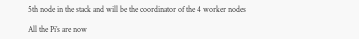5th node in the stack and will be the coordinator of the 4 worker nodes

All the Pi’s are now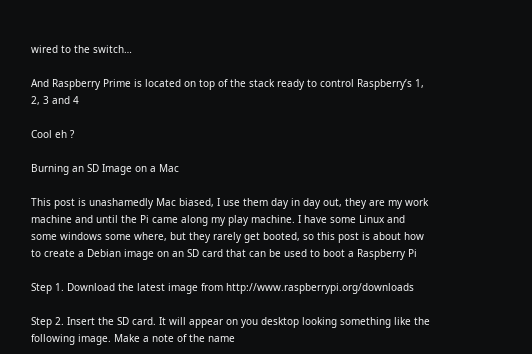wired to the switch…

And Raspberry Prime is located on top of the stack ready to control Raspberry’s 1, 2, 3 and 4

Cool eh ?

Burning an SD Image on a Mac

This post is unashamedly Mac biased, I use them day in day out, they are my work machine and until the Pi came along my play machine. I have some Linux and some windows some where, but they rarely get booted, so this post is about how to create a Debian image on an SD card that can be used to boot a Raspberry Pi

Step 1. Download the latest image from http://www.raspberrypi.org/downloads

Step 2. Insert the SD card. It will appear on you desktop looking something like the following image. Make a note of the name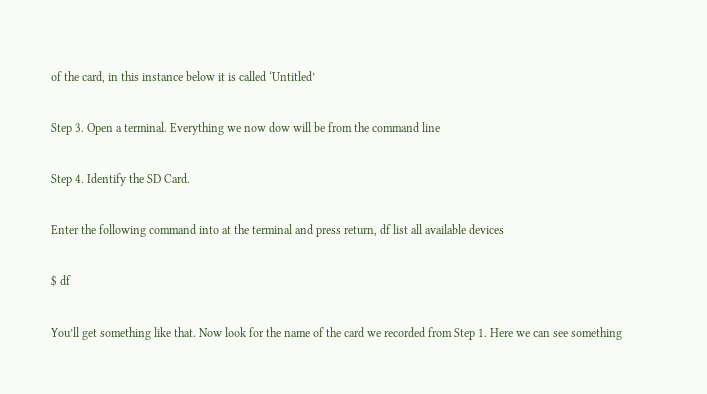of the card, in this instance below it is called ‘Untitled’

Step 3. Open a terminal. Everything we now dow will be from the command line

Step 4. Identify the SD Card.

Enter the following command into at the terminal and press return, df list all available devices

$ df

You’ll get something like that. Now look for the name of the card we recorded from Step 1. Here we can see something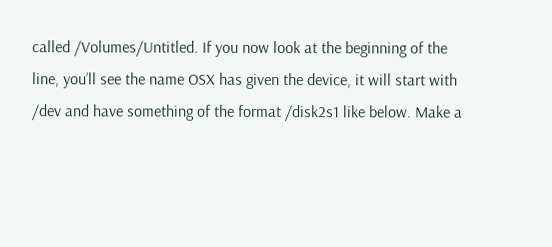called /Volumes/Untitled. If you now look at the beginning of the line, you’ll see the name OSX has given the device, it will start with /dev and have something of the format /disk2s1 like below. Make a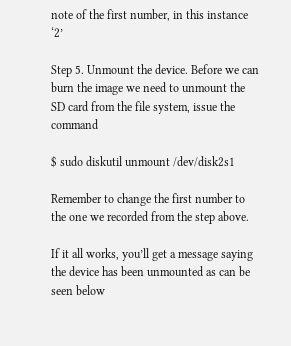note of the first number, in this instance ‘2’

Step 5. Unmount the device. Before we can burn the image we need to unmount the SD card from the file system, issue the command

$ sudo diskutil unmount /dev/disk2s1

Remember to change the first number to the one we recorded from the step above.

If it all works, you’ll get a message saying the device has been unmounted as can be seen below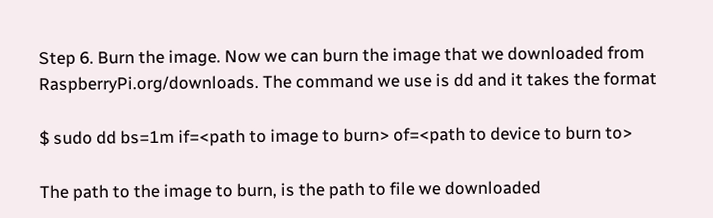Step 6. Burn the image. Now we can burn the image that we downloaded from RaspberryPi.org/downloads. The command we use is dd and it takes the format

$ sudo dd bs=1m if=<path to image to burn> of=<path to device to burn to>

The path to the image to burn, is the path to file we downloaded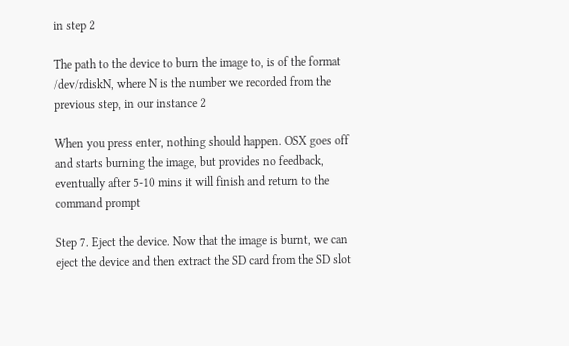in step 2

The path to the device to burn the image to, is of the format /dev/rdiskN, where N is the number we recorded from the previous step, in our instance 2

When you press enter, nothing should happen. OSX goes off and starts burning the image, but provides no feedback, eventually after 5-10 mins it will finish and return to the command prompt

Step 7. Eject the device. Now that the image is burnt, we can eject the device and then extract the SD card from the SD slot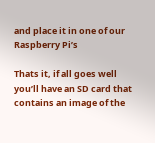and place it in one of our Raspberry Pi’s

Thats it, if all goes well you’ll have an SD card that contains an image of the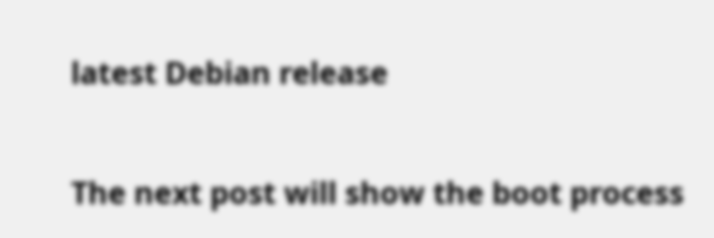latest Debian release

The next post will show the boot process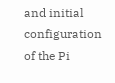and initial configuration of the Pi